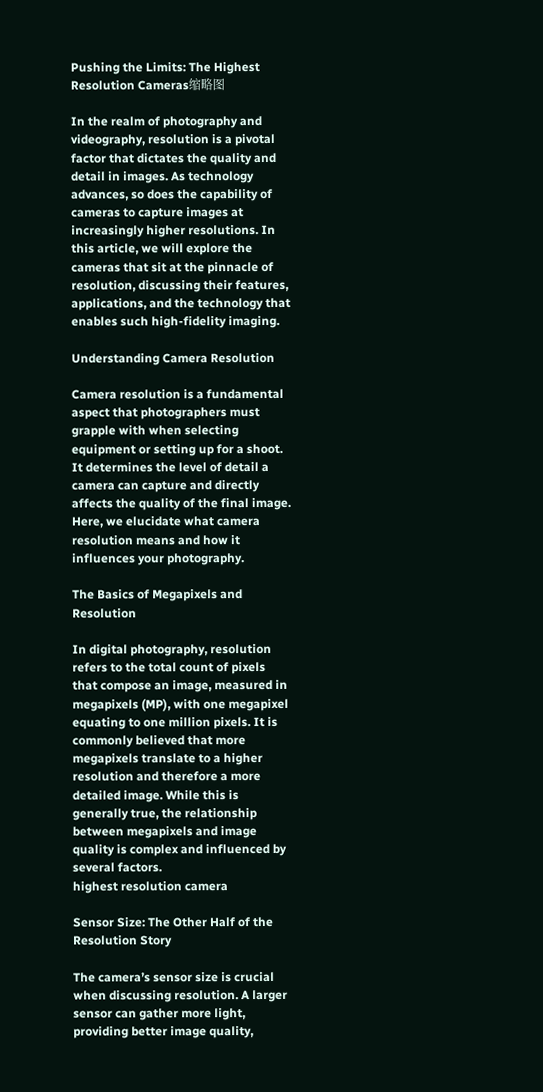Pushing the Limits: The Highest Resolution Cameras缩略图

In the realm of photography and videography, resolution is a pivotal factor that dictates the quality and detail in images. As technology advances, so does the capability of cameras to capture images at increasingly higher resolutions. In this article, we will explore the cameras that sit at the pinnacle of resolution, discussing their features, applications, and the technology that enables such high-fidelity imaging.

Understanding Camera Resolution

Camera resolution is a fundamental aspect that photographers must grapple with when selecting equipment or setting up for a shoot. It determines the level of detail a camera can capture and directly affects the quality of the final image. Here, we elucidate what camera resolution means and how it influences your photography.

The Basics of Megapixels and Resolution

In digital photography, resolution refers to the total count of pixels that compose an image, measured in megapixels (MP), with one megapixel equating to one million pixels. It is commonly believed that more megapixels translate to a higher resolution and therefore a more detailed image. While this is generally true, the relationship between megapixels and image quality is complex and influenced by several factors.
highest resolution camera

Sensor Size: The Other Half of the Resolution Story

The camera’s sensor size is crucial when discussing resolution. A larger sensor can gather more light, providing better image quality,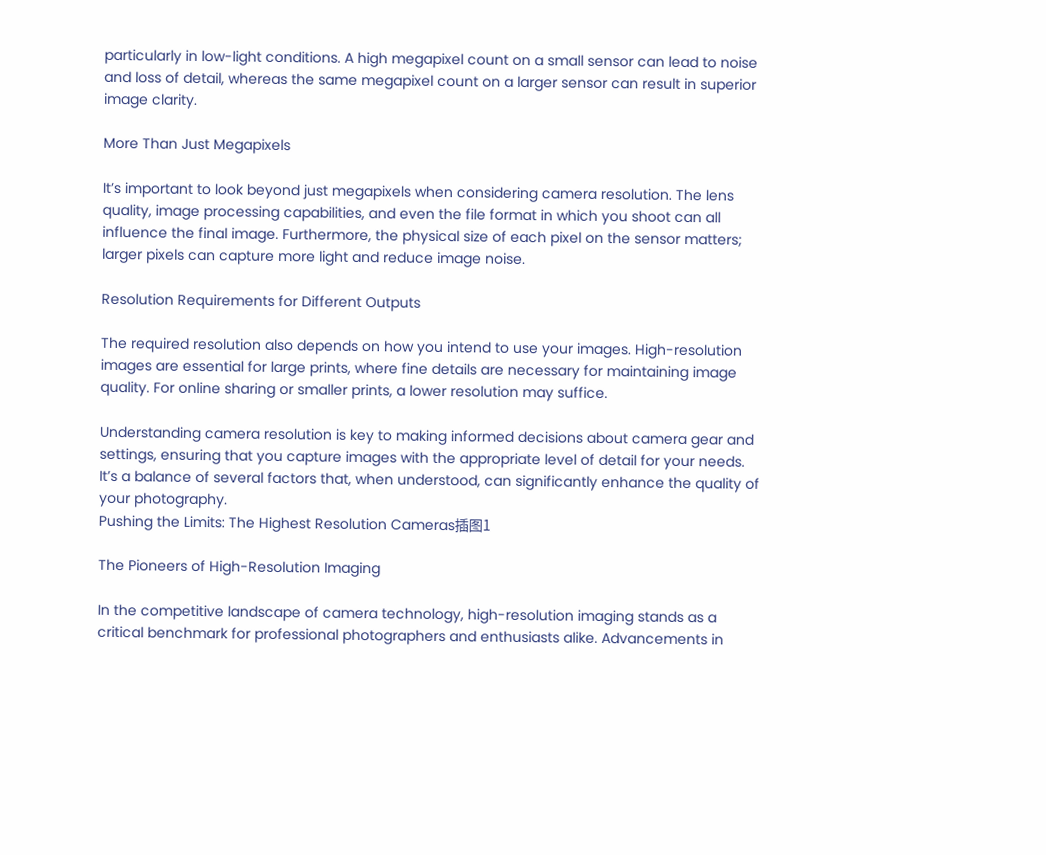particularly in low-light conditions. A high megapixel count on a small sensor can lead to noise and loss of detail, whereas the same megapixel count on a larger sensor can result in superior image clarity.

More Than Just Megapixels

It’s important to look beyond just megapixels when considering camera resolution. The lens quality, image processing capabilities, and even the file format in which you shoot can all influence the final image. Furthermore, the physical size of each pixel on the sensor matters; larger pixels can capture more light and reduce image noise.

Resolution Requirements for Different Outputs

The required resolution also depends on how you intend to use your images. High-resolution images are essential for large prints, where fine details are necessary for maintaining image quality. For online sharing or smaller prints, a lower resolution may suffice.

Understanding camera resolution is key to making informed decisions about camera gear and settings, ensuring that you capture images with the appropriate level of detail for your needs. It’s a balance of several factors that, when understood, can significantly enhance the quality of your photography.
Pushing the Limits: The Highest Resolution Cameras插图1

The Pioneers of High-Resolution Imaging

In the competitive landscape of camera technology, high-resolution imaging stands as a critical benchmark for professional photographers and enthusiasts alike. Advancements in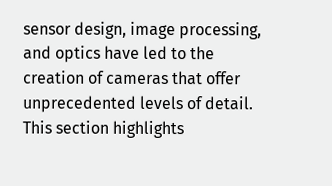sensor design, image processing, and optics have led to the creation of cameras that offer unprecedented levels of detail. This section highlights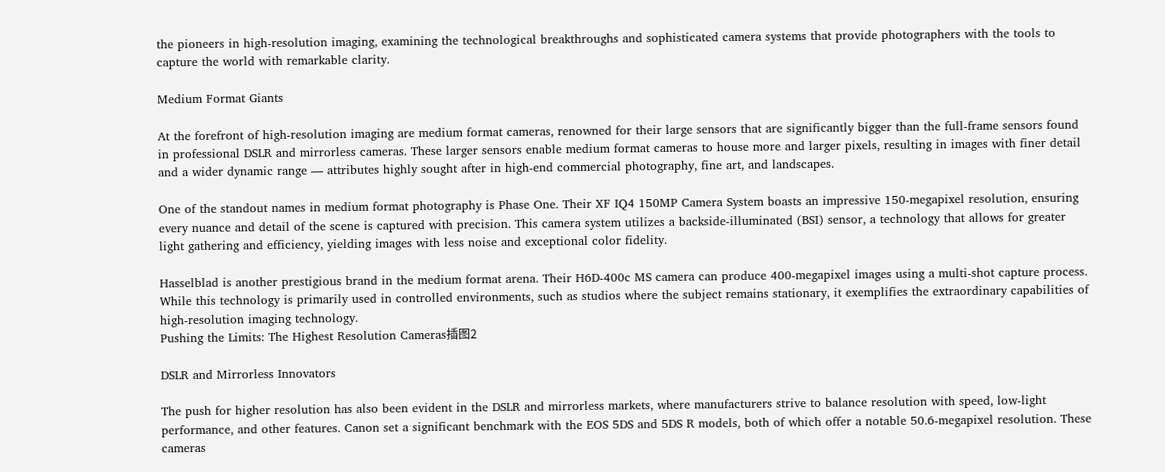the pioneers in high-resolution imaging, examining the technological breakthroughs and sophisticated camera systems that provide photographers with the tools to capture the world with remarkable clarity.

Medium Format Giants

At the forefront of high-resolution imaging are medium format cameras, renowned for their large sensors that are significantly bigger than the full-frame sensors found in professional DSLR and mirrorless cameras. These larger sensors enable medium format cameras to house more and larger pixels, resulting in images with finer detail and a wider dynamic range — attributes highly sought after in high-end commercial photography, fine art, and landscapes.

One of the standout names in medium format photography is Phase One. Their XF IQ4 150MP Camera System boasts an impressive 150-megapixel resolution, ensuring every nuance and detail of the scene is captured with precision. This camera system utilizes a backside-illuminated (BSI) sensor, a technology that allows for greater light gathering and efficiency, yielding images with less noise and exceptional color fidelity.

Hasselblad is another prestigious brand in the medium format arena. Their H6D-400c MS camera can produce 400-megapixel images using a multi-shot capture process. While this technology is primarily used in controlled environments, such as studios where the subject remains stationary, it exemplifies the extraordinary capabilities of high-resolution imaging technology.
Pushing the Limits: The Highest Resolution Cameras插图2

DSLR and Mirrorless Innovators

The push for higher resolution has also been evident in the DSLR and mirrorless markets, where manufacturers strive to balance resolution with speed, low-light performance, and other features. Canon set a significant benchmark with the EOS 5DS and 5DS R models, both of which offer a notable 50.6-megapixel resolution. These cameras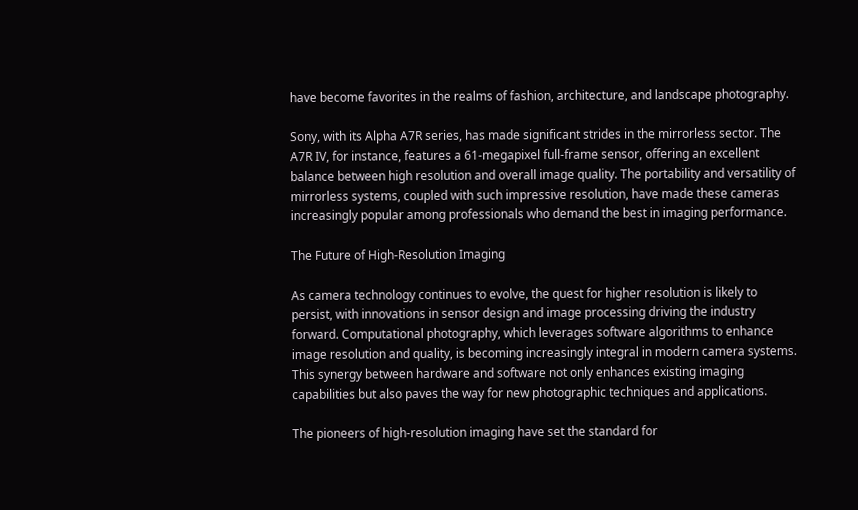have become favorites in the realms of fashion, architecture, and landscape photography.

Sony, with its Alpha A7R series, has made significant strides in the mirrorless sector. The A7R IV, for instance, features a 61-megapixel full-frame sensor, offering an excellent balance between high resolution and overall image quality. The portability and versatility of mirrorless systems, coupled with such impressive resolution, have made these cameras increasingly popular among professionals who demand the best in imaging performance.

The Future of High-Resolution Imaging

As camera technology continues to evolve, the quest for higher resolution is likely to persist, with innovations in sensor design and image processing driving the industry forward. Computational photography, which leverages software algorithms to enhance image resolution and quality, is becoming increasingly integral in modern camera systems. This synergy between hardware and software not only enhances existing imaging capabilities but also paves the way for new photographic techniques and applications.

The pioneers of high-resolution imaging have set the standard for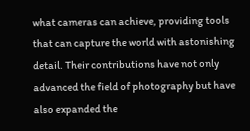what cameras can achieve, providing tools that can capture the world with astonishing detail. Their contributions have not only advanced the field of photography but have also expanded the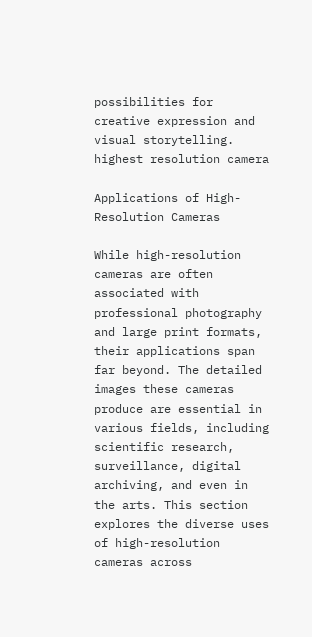possibilities for creative expression and visual storytelling.
highest resolution camera

Applications of High-Resolution Cameras

While high-resolution cameras are often associated with professional photography and large print formats, their applications span far beyond. The detailed images these cameras produce are essential in various fields, including scientific research, surveillance, digital archiving, and even in the arts. This section explores the diverse uses of high-resolution cameras across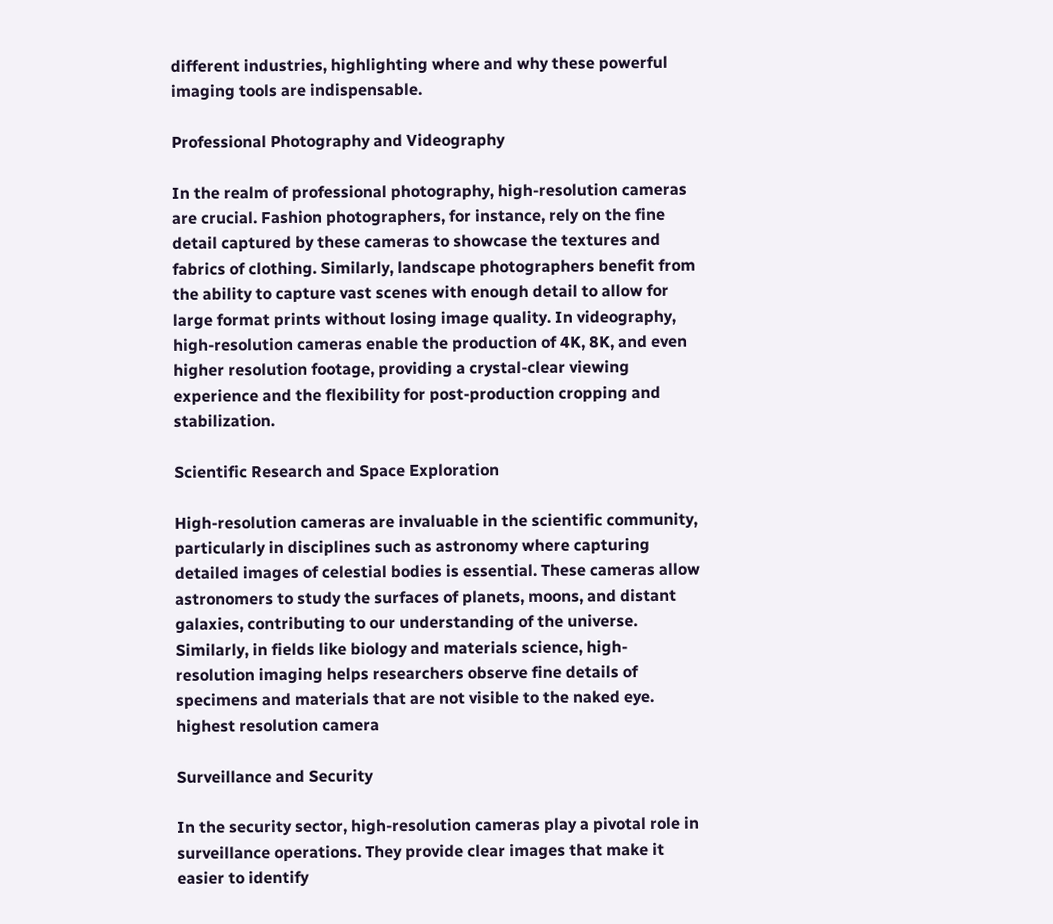different industries, highlighting where and why these powerful imaging tools are indispensable.

Professional Photography and Videography

In the realm of professional photography, high-resolution cameras are crucial. Fashion photographers, for instance, rely on the fine detail captured by these cameras to showcase the textures and fabrics of clothing. Similarly, landscape photographers benefit from the ability to capture vast scenes with enough detail to allow for large format prints without losing image quality. In videography, high-resolution cameras enable the production of 4K, 8K, and even higher resolution footage, providing a crystal-clear viewing experience and the flexibility for post-production cropping and stabilization.

Scientific Research and Space Exploration

High-resolution cameras are invaluable in the scientific community, particularly in disciplines such as astronomy where capturing detailed images of celestial bodies is essential. These cameras allow astronomers to study the surfaces of planets, moons, and distant galaxies, contributing to our understanding of the universe. Similarly, in fields like biology and materials science, high-resolution imaging helps researchers observe fine details of specimens and materials that are not visible to the naked eye.
highest resolution camera

Surveillance and Security

In the security sector, high-resolution cameras play a pivotal role in surveillance operations. They provide clear images that make it easier to identify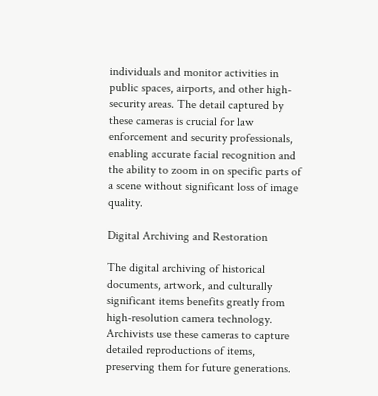individuals and monitor activities in public spaces, airports, and other high-security areas. The detail captured by these cameras is crucial for law enforcement and security professionals, enabling accurate facial recognition and the ability to zoom in on specific parts of a scene without significant loss of image quality.

Digital Archiving and Restoration

The digital archiving of historical documents, artwork, and culturally significant items benefits greatly from high-resolution camera technology. Archivists use these cameras to capture detailed reproductions of items, preserving them for future generations.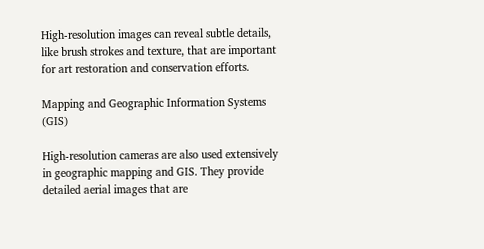High-resolution images can reveal subtle details, like brush strokes and texture, that are important for art restoration and conservation efforts.

Mapping and Geographic Information Systems (GIS)

High-resolution cameras are also used extensively in geographic mapping and GIS. They provide detailed aerial images that are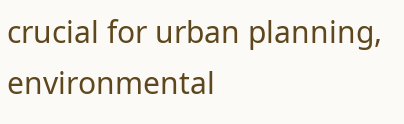crucial for urban planning, environmental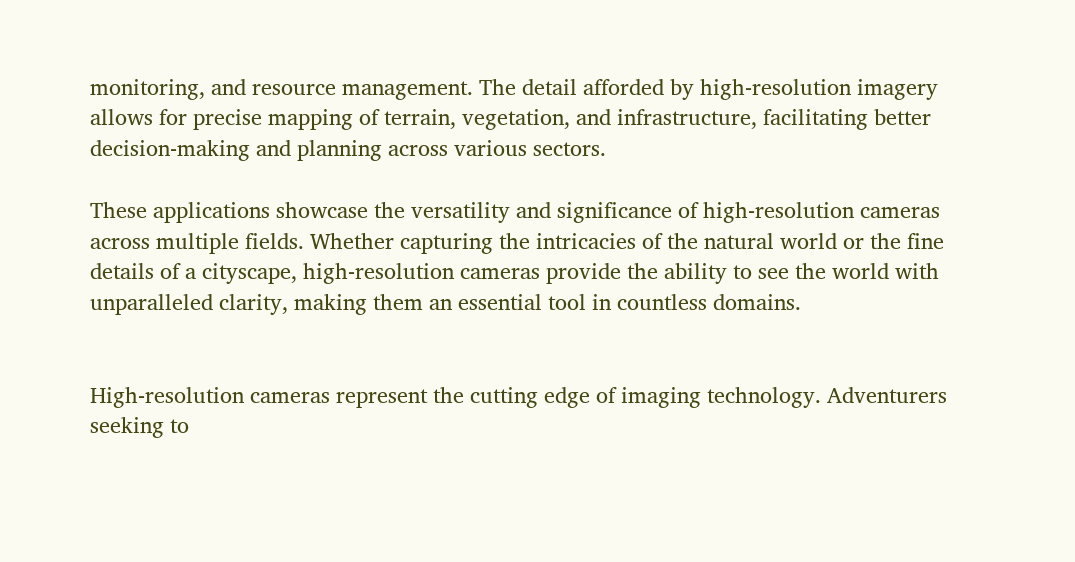monitoring, and resource management. The detail afforded by high-resolution imagery allows for precise mapping of terrain, vegetation, and infrastructure, facilitating better decision-making and planning across various sectors.

These applications showcase the versatility and significance of high-resolution cameras across multiple fields. Whether capturing the intricacies of the natural world or the fine details of a cityscape, high-resolution cameras provide the ability to see the world with unparalleled clarity, making them an essential tool in countless domains.


High-resolution cameras represent the cutting edge of imaging technology. Adventurers seeking to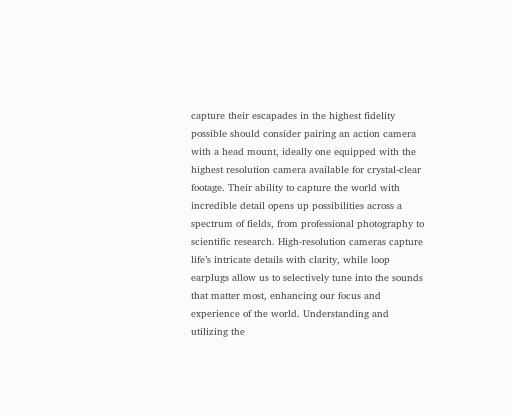capture their escapades in the highest fidelity possible should consider pairing an action camera with a head mount, ideally one equipped with the highest resolution camera available for crystal-clear footage. Their ability to capture the world with incredible detail opens up possibilities across a spectrum of fields, from professional photography to scientific research. High-resolution cameras capture life’s intricate details with clarity, while loop earplugs allow us to selectively tune into the sounds that matter most, enhancing our focus and experience of the world. Understanding and utilizing the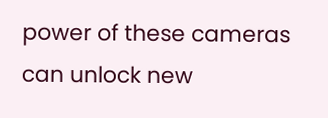power of these cameras can unlock new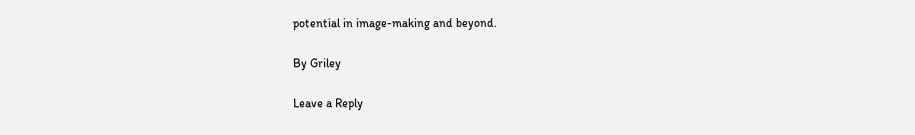potential in image-making and beyond.

By Griley

Leave a Reply